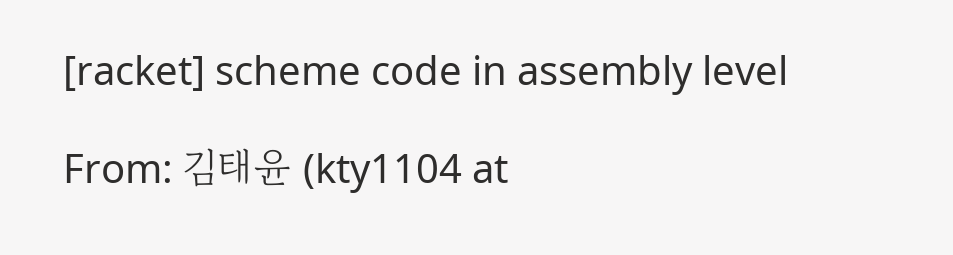[racket] scheme code in assembly level

From: 김태윤 (kty1104 at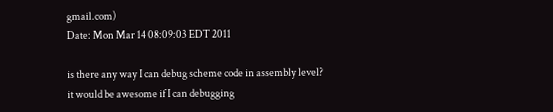gmail.com)
Date: Mon Mar 14 08:09:03 EDT 2011

is there any way I can debug scheme code in assembly level?
it would be awesome if I can debugging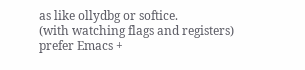as like ollydbg or softice.
(with watching flags and registers)
prefer Emacs +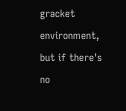gracket environment, but if there's no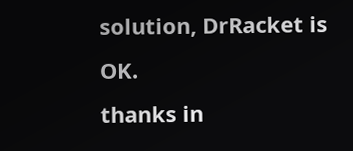solution, DrRacket is OK.
thanks in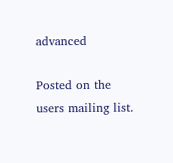advanced

Posted on the users mailing list.